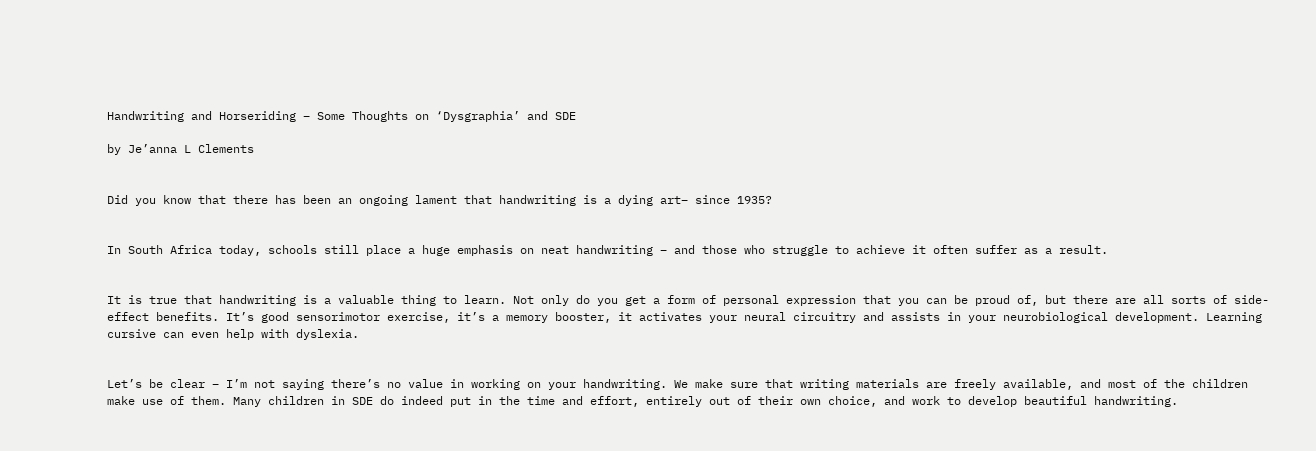Handwriting and Horseriding – Some Thoughts on ‘Dysgraphia’ and SDE

by Je’anna L Clements


Did you know that there has been an ongoing lament that handwriting is a dying art– since 1935?


In South Africa today, schools still place a huge emphasis on neat handwriting – and those who struggle to achieve it often suffer as a result.


It is true that handwriting is a valuable thing to learn. Not only do you get a form of personal expression that you can be proud of, but there are all sorts of side-effect benefits. It’s good sensorimotor exercise, it’s a memory booster, it activates your neural circuitry and assists in your neurobiological development. Learning cursive can even help with dyslexia.


Let’s be clear – I’m not saying there’s no value in working on your handwriting. We make sure that writing materials are freely available, and most of the children make use of them. Many children in SDE do indeed put in the time and effort, entirely out of their own choice, and work to develop beautiful handwriting.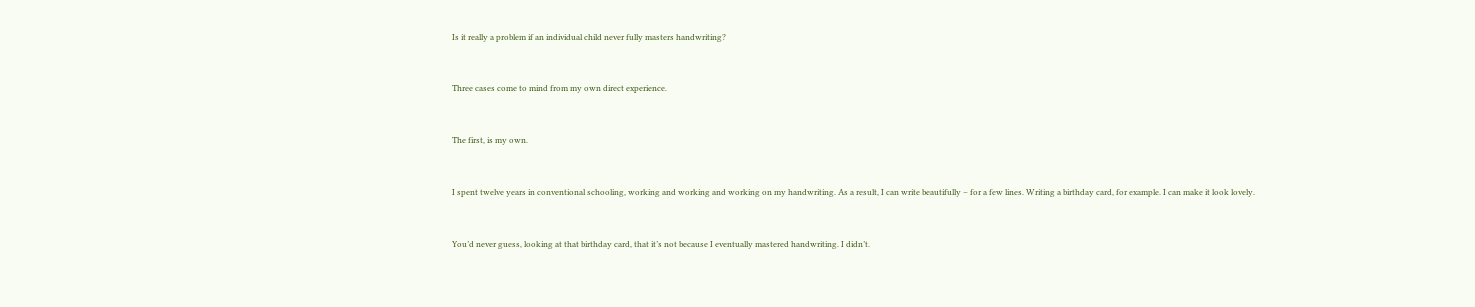Is it really a problem if an individual child never fully masters handwriting?


Three cases come to mind from my own direct experience.


The first, is my own.


I spent twelve years in conventional schooling, working and working and working on my handwriting. As a result, I can write beautifully – for a few lines. Writing a birthday card, for example. I can make it look lovely.


You’d never guess, looking at that birthday card, that it’s not because I eventually mastered handwriting. I didn’t.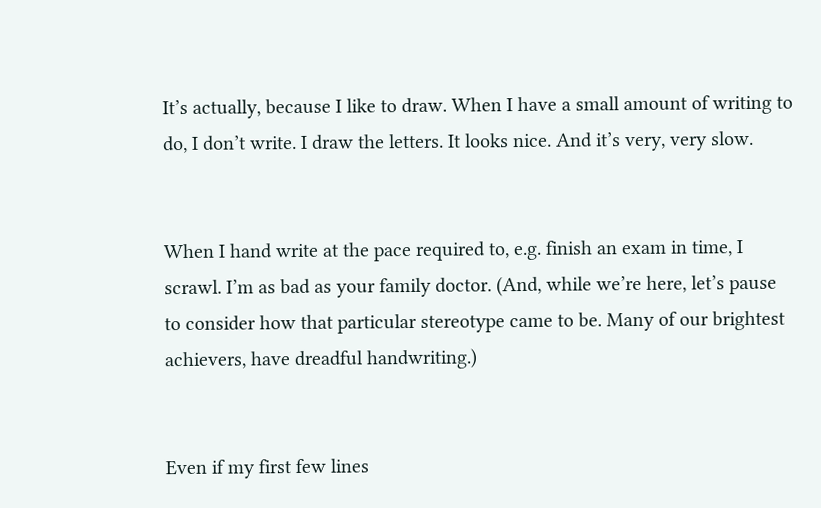It’s actually, because I like to draw. When I have a small amount of writing to do, I don’t write. I draw the letters. It looks nice. And it’s very, very slow.


When I hand write at the pace required to, e.g. finish an exam in time, I scrawl. I’m as bad as your family doctor. (And, while we’re here, let’s pause to consider how that particular stereotype came to be. Many of our brightest achievers, have dreadful handwriting.)


Even if my first few lines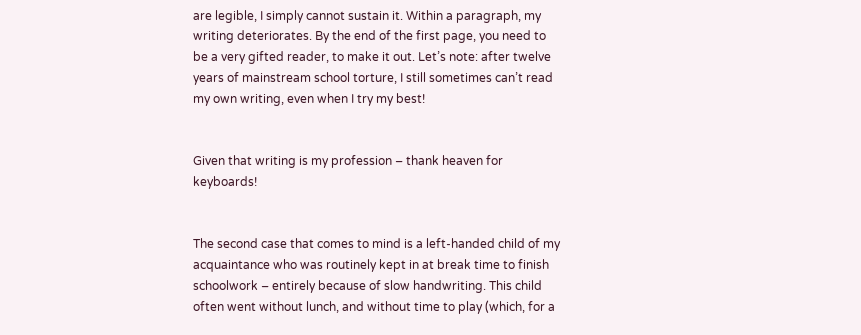are legible, I simply cannot sustain it. Within a paragraph, my writing deteriorates. By the end of the first page, you need to be a very gifted reader, to make it out. Let’s note: after twelve years of mainstream school torture, I still sometimes can’t read my own writing, even when I try my best!


Given that writing is my profession – thank heaven for keyboards!


The second case that comes to mind is a left-handed child of my acquaintance who was routinely kept in at break time to finish schoolwork – entirely because of slow handwriting. This child often went without lunch, and without time to play (which, for a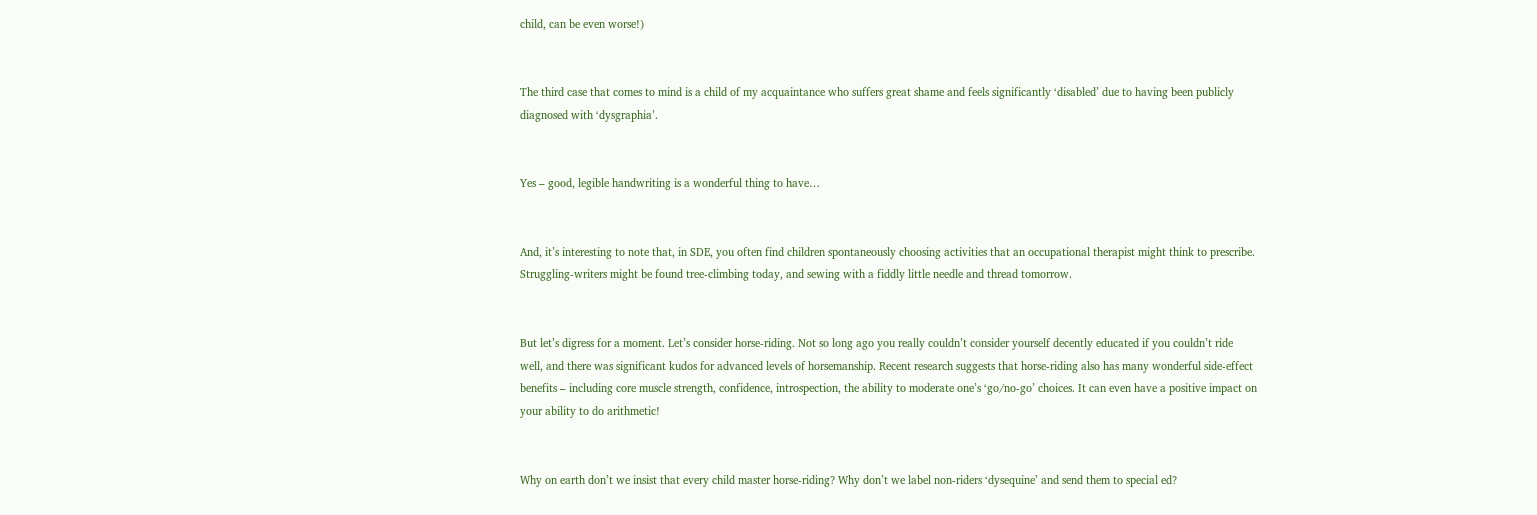child, can be even worse!)


The third case that comes to mind is a child of my acquaintance who suffers great shame and feels significantly ‘disabled’ due to having been publicly diagnosed with ‘dysgraphia’.


Yes – good, legible handwriting is a wonderful thing to have…


And, it’s interesting to note that, in SDE, you often find children spontaneously choosing activities that an occupational therapist might think to prescribe. Struggling-writers might be found tree-climbing today, and sewing with a fiddly little needle and thread tomorrow.


But let’s digress for a moment. Let’s consider horse-riding. Not so long ago you really couldn’t consider yourself decently educated if you couldn’t ride well, and there was significant kudos for advanced levels of horsemanship. Recent research suggests that horse-riding also has many wonderful side-effect benefits – including core muscle strength, confidence, introspection, the ability to moderate one’s ‘go/no-go’ choices. It can even have a positive impact on your ability to do arithmetic!


Why on earth don’t we insist that every child master horse-riding? Why don’t we label non-riders ‘dysequine’ and send them to special ed?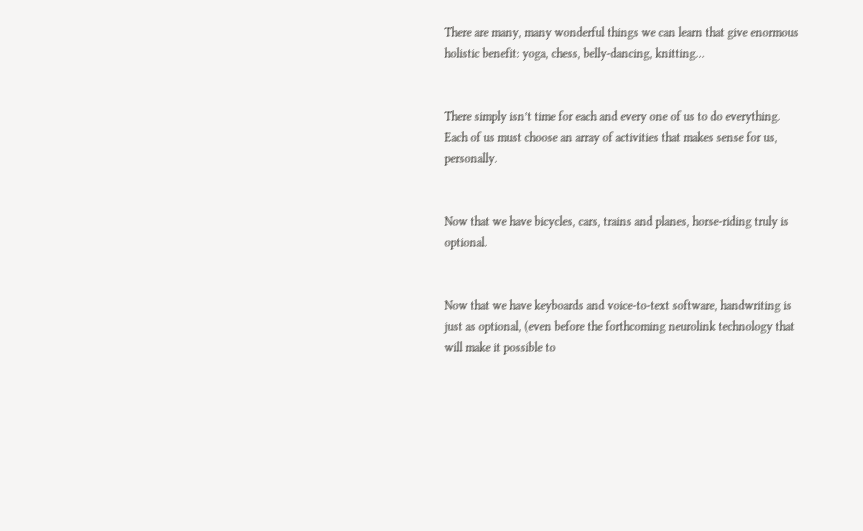There are many, many wonderful things we can learn that give enormous holistic benefit: yoga, chess, belly-dancing, knitting…


There simply isn’t time for each and every one of us to do everything. Each of us must choose an array of activities that makes sense for us, personally.


Now that we have bicycles, cars, trains and planes, horse-riding truly is optional.


Now that we have keyboards and voice-to-text software, handwriting is just as optional, (even before the forthcoming neurolink technology that will make it possible to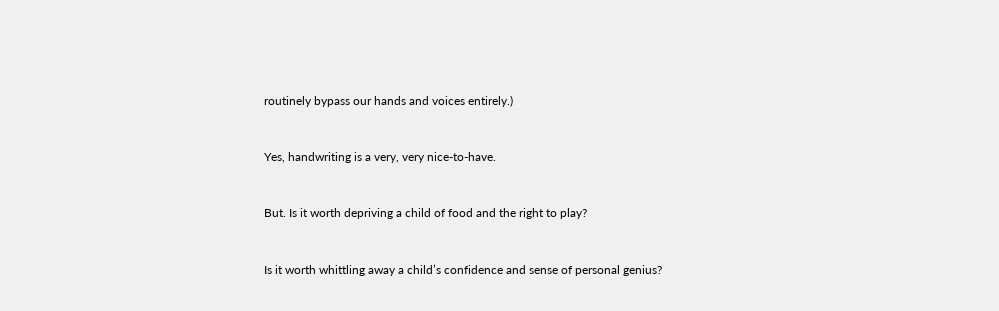routinely bypass our hands and voices entirely.)


Yes, handwriting is a very, very nice-to-have.


But. Is it worth depriving a child of food and the right to play?


Is it worth whittling away a child’s confidence and sense of personal genius?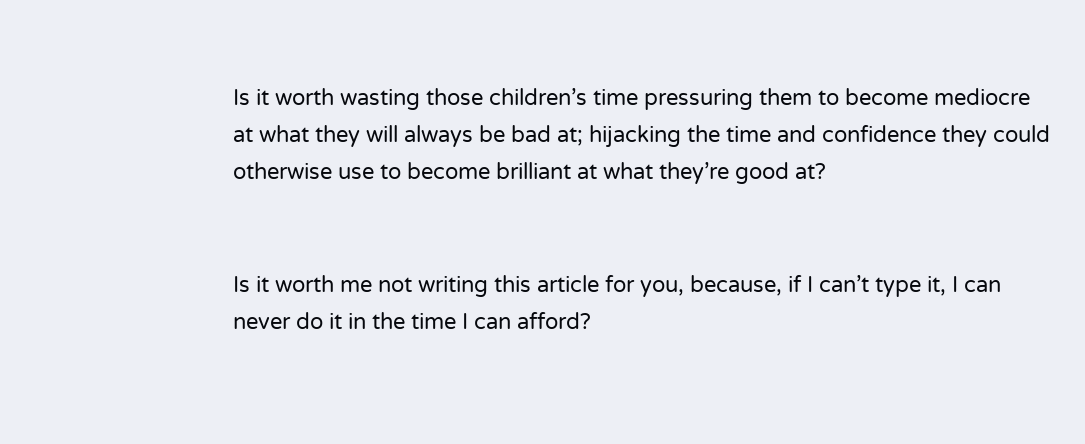Is it worth wasting those children’s time pressuring them to become mediocre at what they will always be bad at; hijacking the time and confidence they could otherwise use to become brilliant at what they’re good at?


Is it worth me not writing this article for you, because, if I can’t type it, I can never do it in the time I can afford?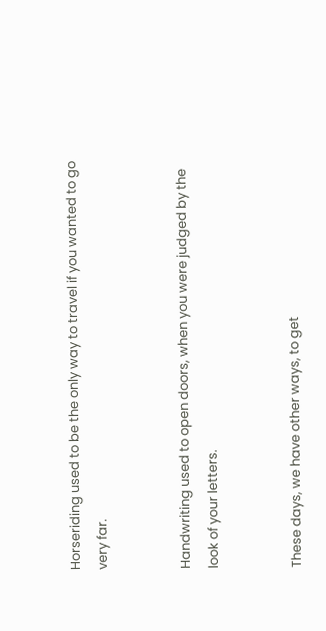Horseriding used to be the only way to travel if you wanted to go very far.


Handwriting used to open doors, when you were judged by the look of your letters.


These days, we have other ways, to get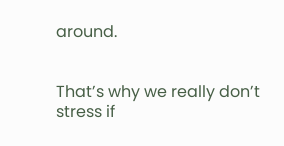around.


That’s why we really don’t stress if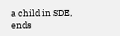a child in SDE, ends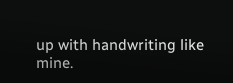up with handwriting like mine.